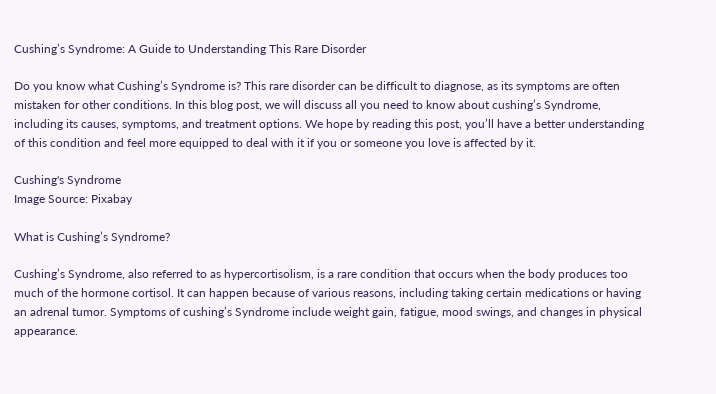Cushing’s Syndrome: A Guide to Understanding This Rare Disorder

Do you know what Cushing’s Syndrome is? This rare disorder can be difficult to diagnose, as its symptoms are often mistaken for other conditions. In this blog post, we will discuss all you need to know about cushing’s Syndrome, including its causes, symptoms, and treatment options. We hope by reading this post, you’ll have a better understanding of this condition and feel more equipped to deal with it if you or someone you love is affected by it.

Cushing's Syndrome
Image Source: Pixabay

What is Cushing’s Syndrome?

Cushing’s Syndrome, also referred to as hypercortisolism, is a rare condition that occurs when the body produces too much of the hormone cortisol. It can happen because of various reasons, including taking certain medications or having an adrenal tumor. Symptoms of cushing’s Syndrome include weight gain, fatigue, mood swings, and changes in physical appearance.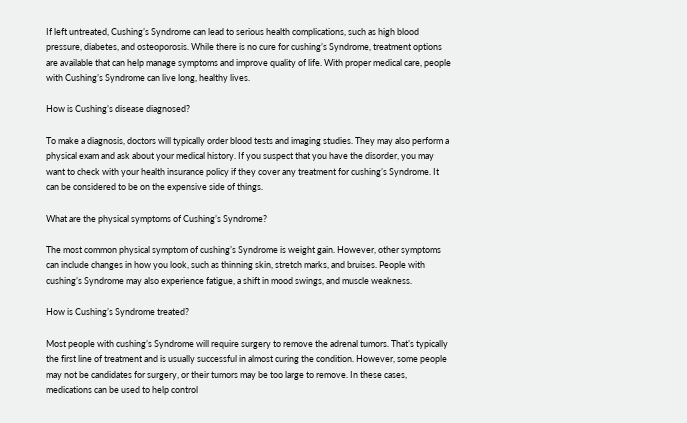If left untreated, Cushing’s Syndrome can lead to serious health complications, such as high blood pressure, diabetes, and osteoporosis. While there is no cure for cushing’s Syndrome, treatment options are available that can help manage symptoms and improve quality of life. With proper medical care, people with Cushing’s Syndrome can live long, healthy lives.

How is Cushing’s disease diagnosed?

To make a diagnosis, doctors will typically order blood tests and imaging studies. They may also perform a physical exam and ask about your medical history. If you suspect that you have the disorder, you may want to check with your health insurance policy if they cover any treatment for cushing’s Syndrome. It can be considered to be on the expensive side of things.

What are the physical symptoms of Cushing’s Syndrome?

The most common physical symptom of cushing’s Syndrome is weight gain. However, other symptoms can include changes in how you look, such as thinning skin, stretch marks, and bruises. People with cushing’s Syndrome may also experience fatigue, a shift in mood swings, and muscle weakness.

How is Cushing’s Syndrome treated?

Most people with cushing’s Syndrome will require surgery to remove the adrenal tumors. That’s typically the first line of treatment and is usually successful in almost curing the condition. However, some people may not be candidates for surgery, or their tumors may be too large to remove. In these cases, medications can be used to help control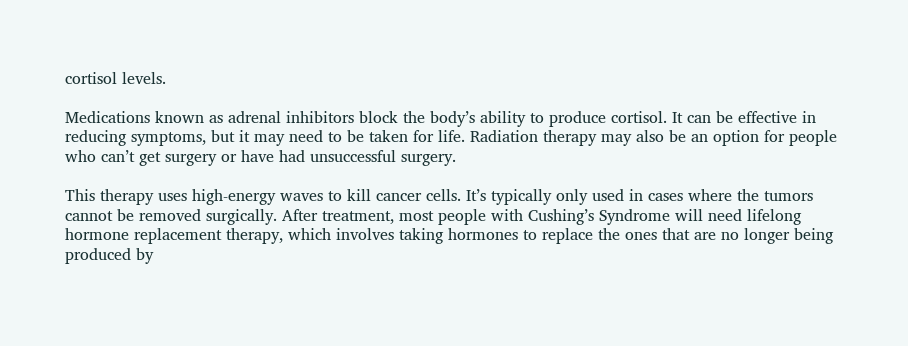cortisol levels.

Medications known as adrenal inhibitors block the body’s ability to produce cortisol. It can be effective in reducing symptoms, but it may need to be taken for life. Radiation therapy may also be an option for people who can’t get surgery or have had unsuccessful surgery.

This therapy uses high-energy waves to kill cancer cells. It’s typically only used in cases where the tumors cannot be removed surgically. After treatment, most people with Cushing’s Syndrome will need lifelong hormone replacement therapy, which involves taking hormones to replace the ones that are no longer being produced by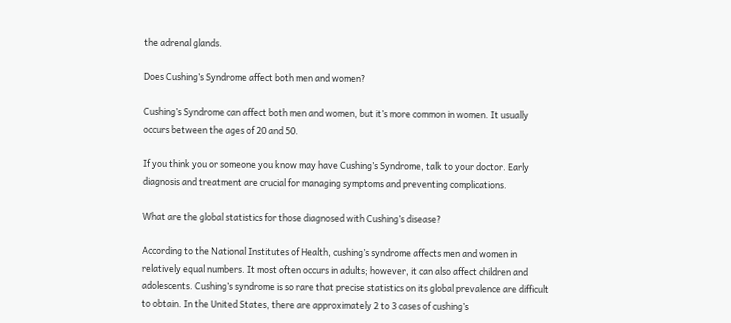the adrenal glands.

Does Cushing’s Syndrome affect both men and women?

Cushing’s Syndrome can affect both men and women, but it’s more common in women. It usually occurs between the ages of 20 and 50.

If you think you or someone you know may have Cushing’s Syndrome, talk to your doctor. Early diagnosis and treatment are crucial for managing symptoms and preventing complications.

What are the global statistics for those diagnosed with Cushing’s disease?

According to the National Institutes of Health, cushing’s syndrome affects men and women in relatively equal numbers. It most often occurs in adults; however, it can also affect children and adolescents. Cushing’s syndrome is so rare that precise statistics on its global prevalence are difficult to obtain. In the United States, there are approximately 2 to 3 cases of cushing’s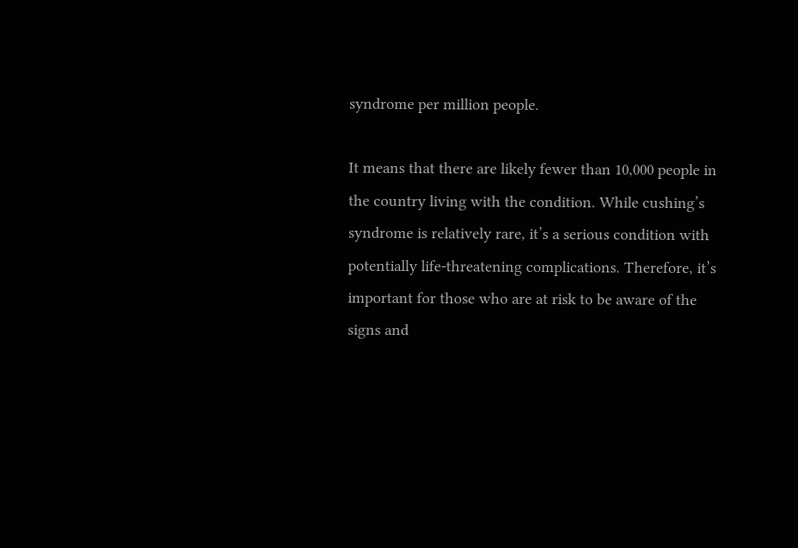syndrome per million people.

It means that there are likely fewer than 10,000 people in the country living with the condition. While cushing’s syndrome is relatively rare, it’s a serious condition with potentially life-threatening complications. Therefore, it’s important for those who are at risk to be aware of the signs and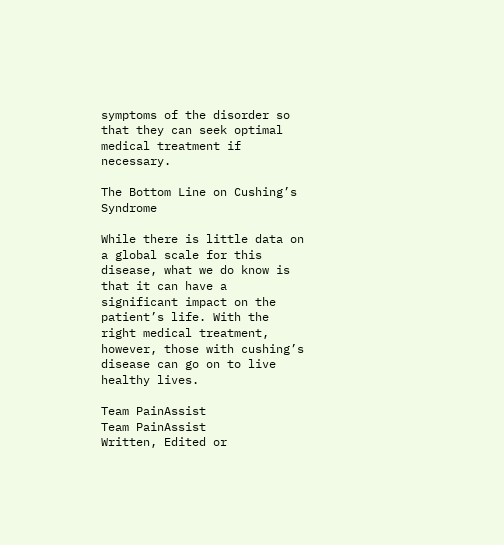symptoms of the disorder so that they can seek optimal medical treatment if necessary.

The Bottom Line on Cushing’s Syndrome

While there is little data on a global scale for this disease, what we do know is that it can have a significant impact on the patient’s life. With the right medical treatment, however, those with cushing’s disease can go on to live healthy lives.

Team PainAssist
Team PainAssist
Written, Edited or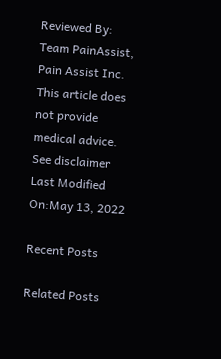Reviewed By: Team PainAssist, Pain Assist Inc. This article does not provide medical advice. See disclaimer
Last Modified On:May 13, 2022

Recent Posts

Related Posts